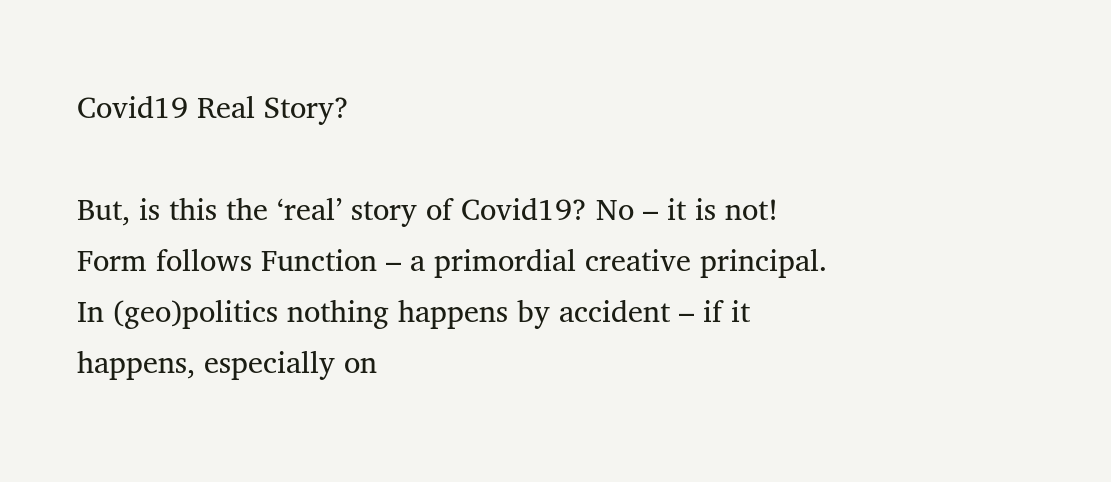Covid19 Real Story?

But, is this the ‘real’ story of Covid19? No – it is not! Form follows Function – a primordial creative principal. In (geo)politics nothing happens by accident – if it happens, especially on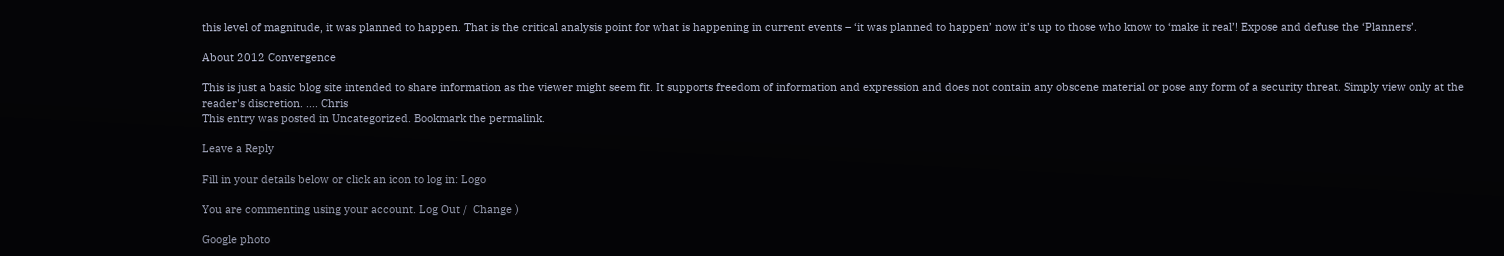this level of magnitude, it was planned to happen. That is the critical analysis point for what is happening in current events – ‘it was planned to happen’ now it’s up to those who know to ‘make it real’! Expose and defuse the ‘Planners’.

About 2012 Convergence

This is just a basic blog site intended to share information as the viewer might seem fit. It supports freedom of information and expression and does not contain any obscene material or pose any form of a security threat. Simply view only at the reader's discretion. .... Chris
This entry was posted in Uncategorized. Bookmark the permalink.

Leave a Reply

Fill in your details below or click an icon to log in: Logo

You are commenting using your account. Log Out /  Change )

Google photo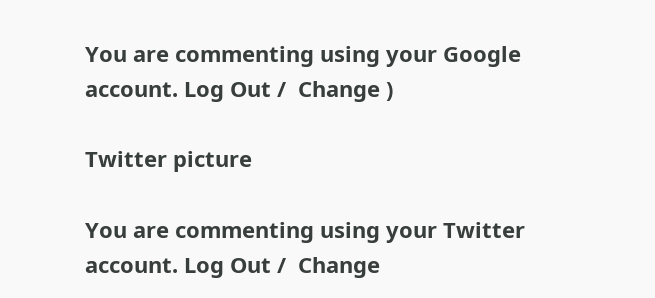You are commenting using your Google account. Log Out /  Change )

Twitter picture

You are commenting using your Twitter account. Log Out /  Change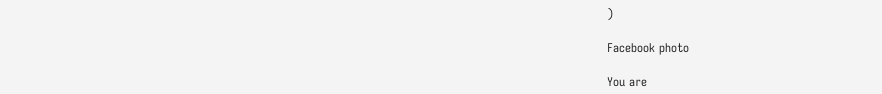)

Facebook photo

You are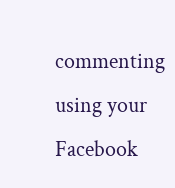commenting using your Facebook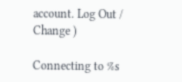account. Log Out /  Change )

Connecting to %s